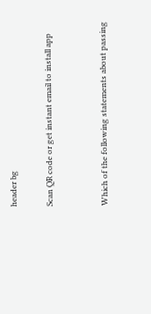header bg

Scan QR code or get instant email to install app


Which of the following statements about passing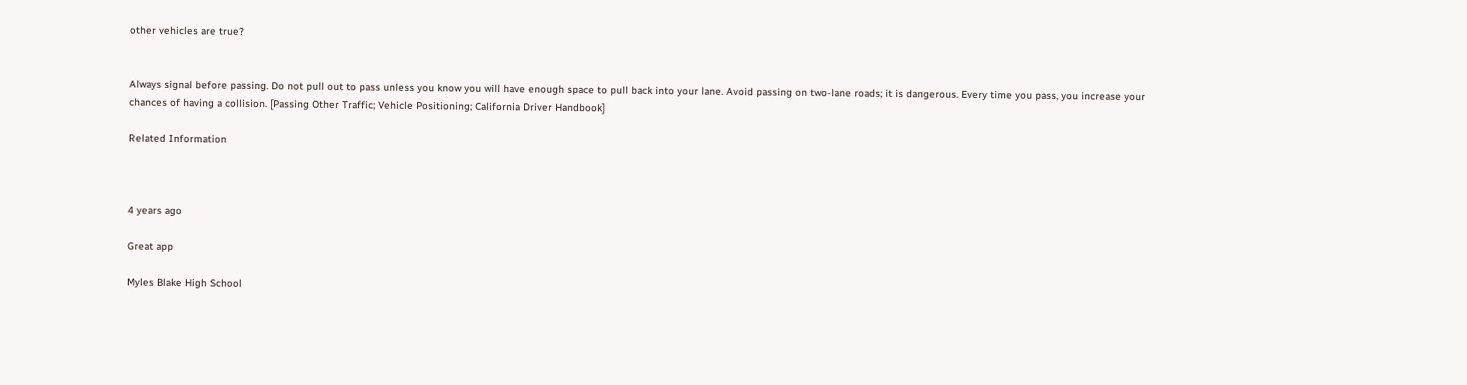other vehicles are true?


Always signal before passing. Do not pull out to pass unless you know you will have enough space to pull back into your lane. Avoid passing on two-lane roads; it is dangerous. Every time you pass, you increase your chances of having a collision. [Passing Other Traffic; Vehicle Positioning; California Driver Handbook]

Related Information



4 years ago

Great app

Myles Blake High School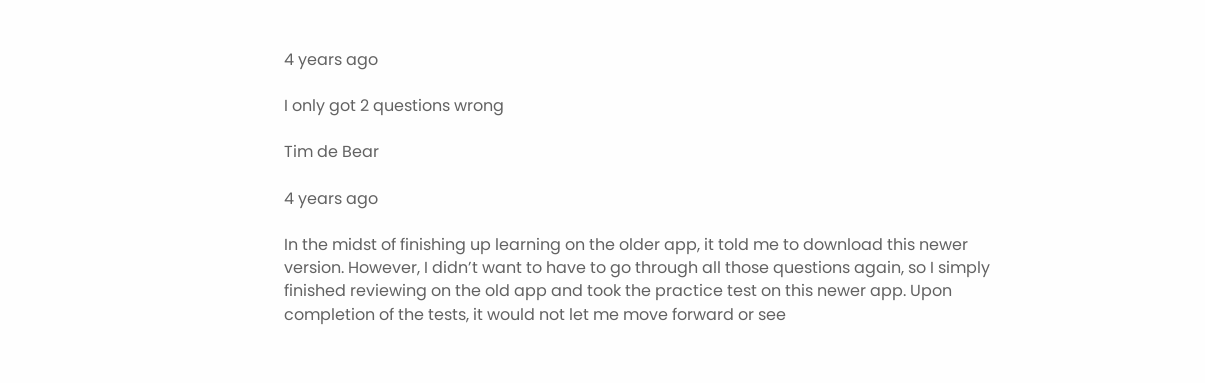4 years ago

I only got 2 questions wrong

Tim de Bear

4 years ago

In the midst of finishing up learning on the older app, it told me to download this newer version. However, I didn’t want to have to go through all those questions again, so I simply finished reviewing on the old app and took the practice test on this newer app. Upon completion of the tests, it would not let me move forward or see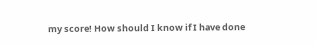my score! How should I know if I have done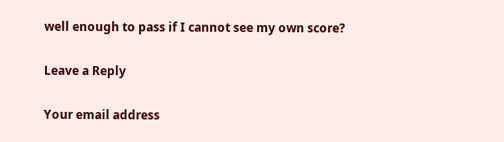well enough to pass if I cannot see my own score?

Leave a Reply

Your email address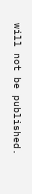will not be published.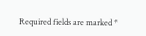Required fields are marked *